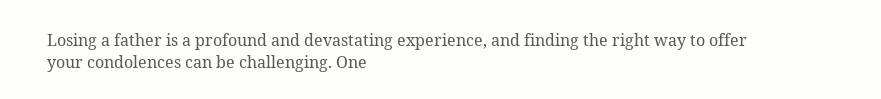Losing a father is a profound and devastating experience, and finding the right way to offer your condolences can be challenging. One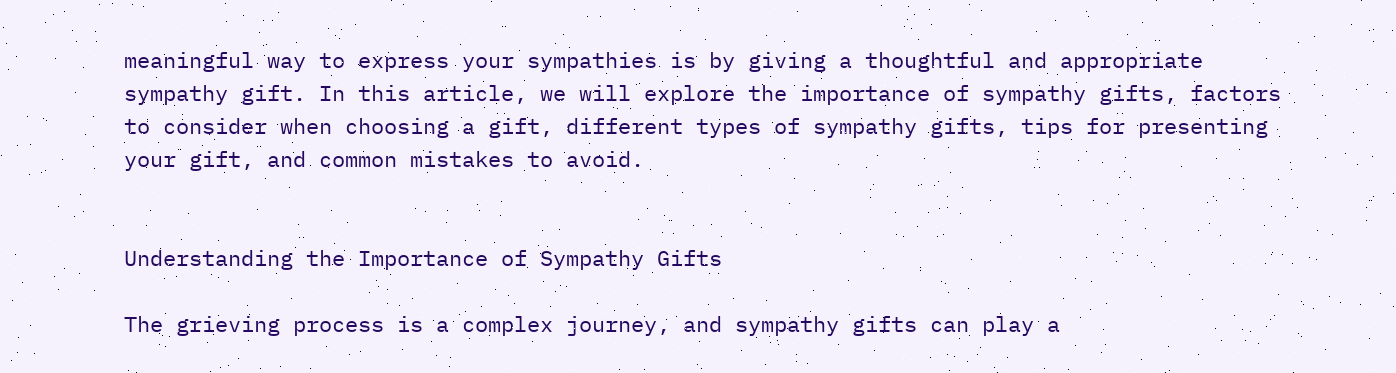meaningful way to express your sympathies is by giving a thoughtful and appropriate sympathy gift. In this article, we will explore the importance of sympathy gifts, factors to consider when choosing a gift, different types of sympathy gifts, tips for presenting your gift, and common mistakes to avoid.


Understanding the Importance of Sympathy Gifts

The grieving process is a complex journey, and sympathy gifts can play a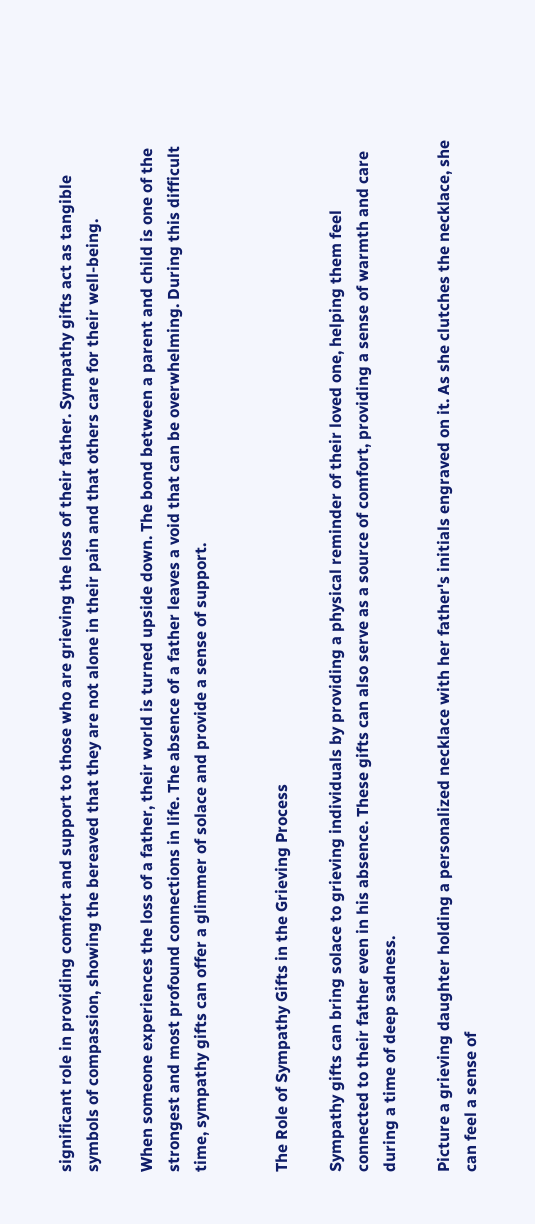significant role in providing comfort and support to those who are grieving the loss of their father. Sympathy gifts act as tangible symbols of compassion, showing the bereaved that they are not alone in their pain and that others care for their well-being.

When someone experiences the loss of a father, their world is turned upside down. The bond between a parent and child is one of the strongest and most profound connections in life. The absence of a father leaves a void that can be overwhelming. During this difficult time, sympathy gifts can offer a glimmer of solace and provide a sense of support.


The Role of Sympathy Gifts in the Grieving Process

Sympathy gifts can bring solace to grieving individuals by providing a physical reminder of their loved one, helping them feel connected to their father even in his absence. These gifts can also serve as a source of comfort, providing a sense of warmth and care during a time of deep sadness.

Picture a grieving daughter holding a personalized necklace with her father's initials engraved on it. As she clutches the necklace, she can feel a sense of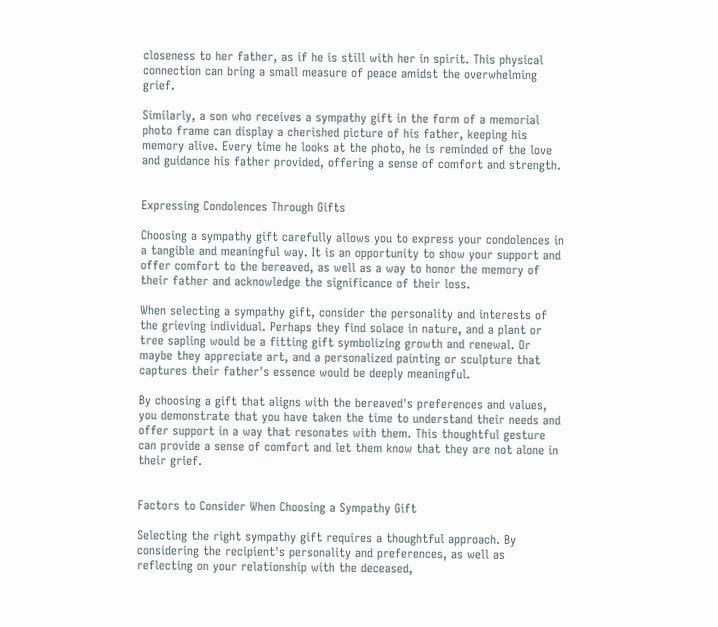closeness to her father, as if he is still with her in spirit. This physical connection can bring a small measure of peace amidst the overwhelming grief.

Similarly, a son who receives a sympathy gift in the form of a memorial photo frame can display a cherished picture of his father, keeping his memory alive. Every time he looks at the photo, he is reminded of the love and guidance his father provided, offering a sense of comfort and strength.


Expressing Condolences Through Gifts

Choosing a sympathy gift carefully allows you to express your condolences in a tangible and meaningful way. It is an opportunity to show your support and offer comfort to the bereaved, as well as a way to honor the memory of their father and acknowledge the significance of their loss.

When selecting a sympathy gift, consider the personality and interests of the grieving individual. Perhaps they find solace in nature, and a plant or tree sapling would be a fitting gift symbolizing growth and renewal. Or maybe they appreciate art, and a personalized painting or sculpture that captures their father's essence would be deeply meaningful.

By choosing a gift that aligns with the bereaved's preferences and values, you demonstrate that you have taken the time to understand their needs and offer support in a way that resonates with them. This thoughtful gesture can provide a sense of comfort and let them know that they are not alone in their grief.


Factors to Consider When Choosing a Sympathy Gift

Selecting the right sympathy gift requires a thoughtful approach. By considering the recipient's personality and preferences, as well as reflecting on your relationship with the deceased,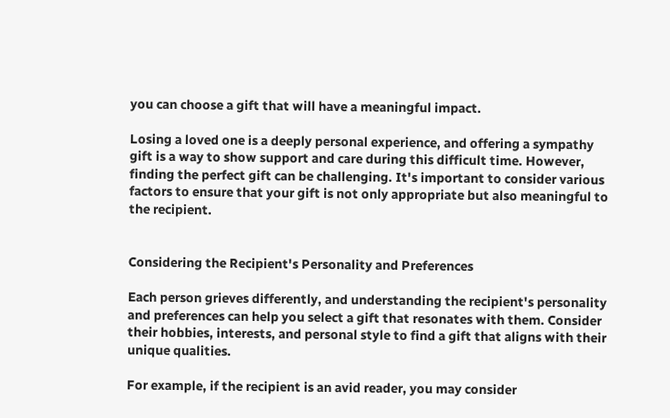you can choose a gift that will have a meaningful impact.

Losing a loved one is a deeply personal experience, and offering a sympathy gift is a way to show support and care during this difficult time. However, finding the perfect gift can be challenging. It's important to consider various factors to ensure that your gift is not only appropriate but also meaningful to the recipient.


Considering the Recipient's Personality and Preferences

Each person grieves differently, and understanding the recipient's personality and preferences can help you select a gift that resonates with them. Consider their hobbies, interests, and personal style to find a gift that aligns with their unique qualities.

For example, if the recipient is an avid reader, you may consider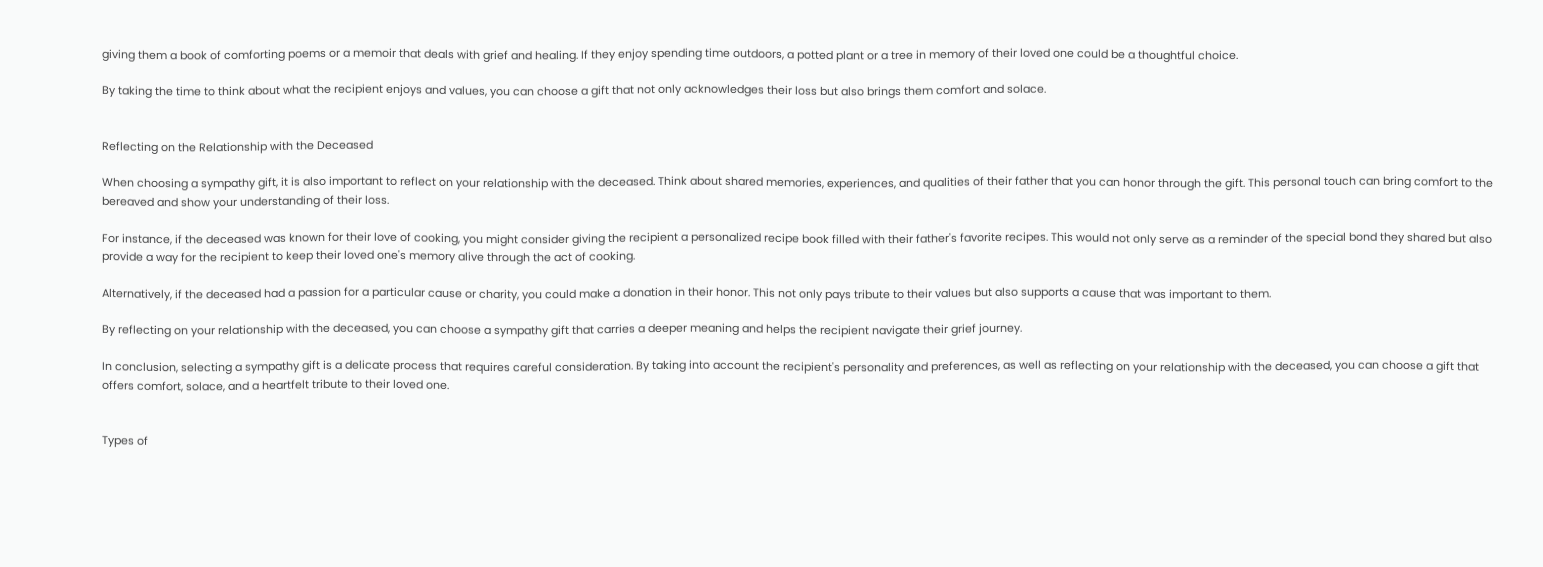giving them a book of comforting poems or a memoir that deals with grief and healing. If they enjoy spending time outdoors, a potted plant or a tree in memory of their loved one could be a thoughtful choice.

By taking the time to think about what the recipient enjoys and values, you can choose a gift that not only acknowledges their loss but also brings them comfort and solace.


Reflecting on the Relationship with the Deceased

When choosing a sympathy gift, it is also important to reflect on your relationship with the deceased. Think about shared memories, experiences, and qualities of their father that you can honor through the gift. This personal touch can bring comfort to the bereaved and show your understanding of their loss.

For instance, if the deceased was known for their love of cooking, you might consider giving the recipient a personalized recipe book filled with their father's favorite recipes. This would not only serve as a reminder of the special bond they shared but also provide a way for the recipient to keep their loved one's memory alive through the act of cooking.

Alternatively, if the deceased had a passion for a particular cause or charity, you could make a donation in their honor. This not only pays tribute to their values but also supports a cause that was important to them.

By reflecting on your relationship with the deceased, you can choose a sympathy gift that carries a deeper meaning and helps the recipient navigate their grief journey.

In conclusion, selecting a sympathy gift is a delicate process that requires careful consideration. By taking into account the recipient's personality and preferences, as well as reflecting on your relationship with the deceased, you can choose a gift that offers comfort, solace, and a heartfelt tribute to their loved one.


Types of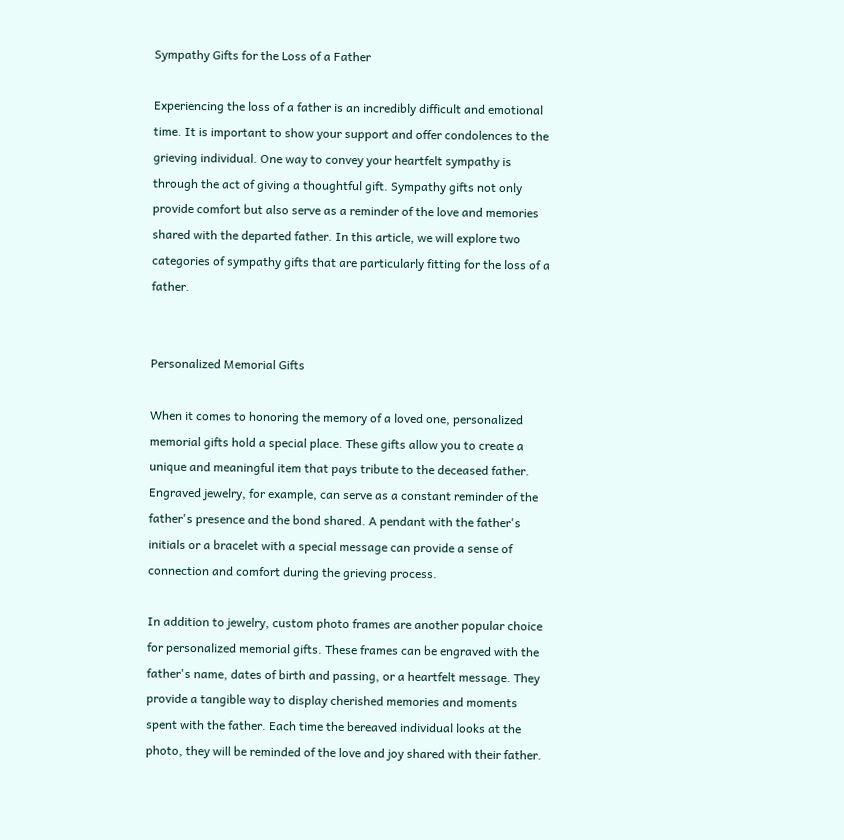Sympathy Gifts for the Loss of a Father

Experiencing the loss of a father is an incredibly difficult and emotional time. It is important to show your support and offer condolences to the grieving individual. One way to convey your heartfelt sympathy is through the act of giving a thoughtful gift. Sympathy gifts not only provide comfort but also serve as a reminder of the love and memories shared with the departed father. In this article, we will explore two categories of sympathy gifts that are particularly fitting for the loss of a father.


Personalized Memorial Gifts

When it comes to honoring the memory of a loved one, personalized memorial gifts hold a special place. These gifts allow you to create a unique and meaningful item that pays tribute to the deceased father. Engraved jewelry, for example, can serve as a constant reminder of the father's presence and the bond shared. A pendant with the father's initials or a bracelet with a special message can provide a sense of connection and comfort during the grieving process.

In addition to jewelry, custom photo frames are another popular choice for personalized memorial gifts. These frames can be engraved with the father's name, dates of birth and passing, or a heartfelt message. They provide a tangible way to display cherished memories and moments spent with the father. Each time the bereaved individual looks at the photo, they will be reminded of the love and joy shared with their father.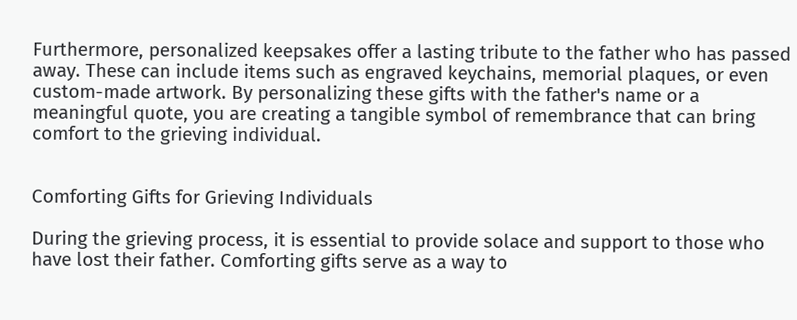Furthermore, personalized keepsakes offer a lasting tribute to the father who has passed away. These can include items such as engraved keychains, memorial plaques, or even custom-made artwork. By personalizing these gifts with the father's name or a meaningful quote, you are creating a tangible symbol of remembrance that can bring comfort to the grieving individual.


Comforting Gifts for Grieving Individuals

During the grieving process, it is essential to provide solace and support to those who have lost their father. Comforting gifts serve as a way to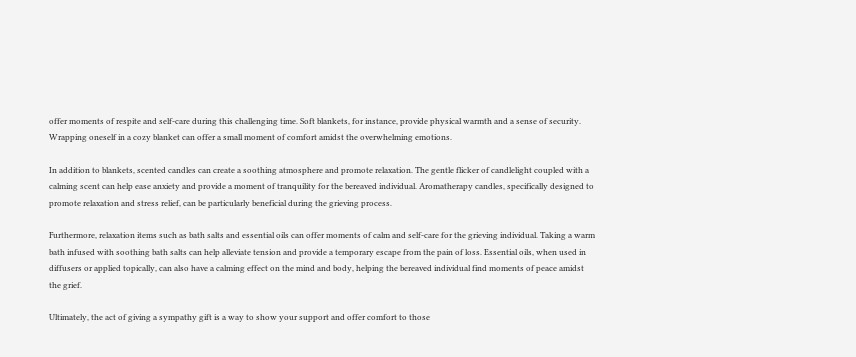offer moments of respite and self-care during this challenging time. Soft blankets, for instance, provide physical warmth and a sense of security. Wrapping oneself in a cozy blanket can offer a small moment of comfort amidst the overwhelming emotions.

In addition to blankets, scented candles can create a soothing atmosphere and promote relaxation. The gentle flicker of candlelight coupled with a calming scent can help ease anxiety and provide a moment of tranquility for the bereaved individual. Aromatherapy candles, specifically designed to promote relaxation and stress relief, can be particularly beneficial during the grieving process.

Furthermore, relaxation items such as bath salts and essential oils can offer moments of calm and self-care for the grieving individual. Taking a warm bath infused with soothing bath salts can help alleviate tension and provide a temporary escape from the pain of loss. Essential oils, when used in diffusers or applied topically, can also have a calming effect on the mind and body, helping the bereaved individual find moments of peace amidst the grief.

Ultimately, the act of giving a sympathy gift is a way to show your support and offer comfort to those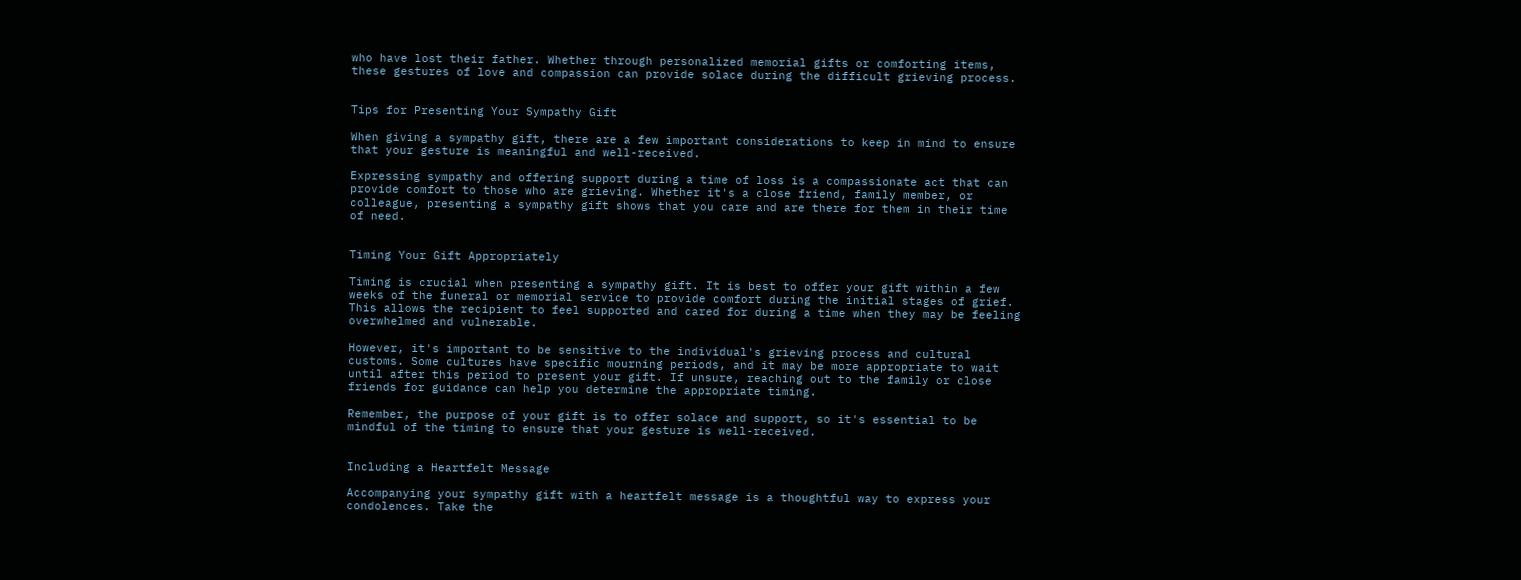who have lost their father. Whether through personalized memorial gifts or comforting items, these gestures of love and compassion can provide solace during the difficult grieving process.


Tips for Presenting Your Sympathy Gift

When giving a sympathy gift, there are a few important considerations to keep in mind to ensure that your gesture is meaningful and well-received.

Expressing sympathy and offering support during a time of loss is a compassionate act that can provide comfort to those who are grieving. Whether it's a close friend, family member, or colleague, presenting a sympathy gift shows that you care and are there for them in their time of need.


Timing Your Gift Appropriately

Timing is crucial when presenting a sympathy gift. It is best to offer your gift within a few weeks of the funeral or memorial service to provide comfort during the initial stages of grief. This allows the recipient to feel supported and cared for during a time when they may be feeling overwhelmed and vulnerable.

However, it's important to be sensitive to the individual's grieving process and cultural customs. Some cultures have specific mourning periods, and it may be more appropriate to wait until after this period to present your gift. If unsure, reaching out to the family or close friends for guidance can help you determine the appropriate timing.

Remember, the purpose of your gift is to offer solace and support, so it's essential to be mindful of the timing to ensure that your gesture is well-received.


Including a Heartfelt Message

Accompanying your sympathy gift with a heartfelt message is a thoughtful way to express your condolences. Take the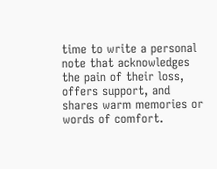time to write a personal note that acknowledges the pain of their loss, offers support, and shares warm memories or words of comfort.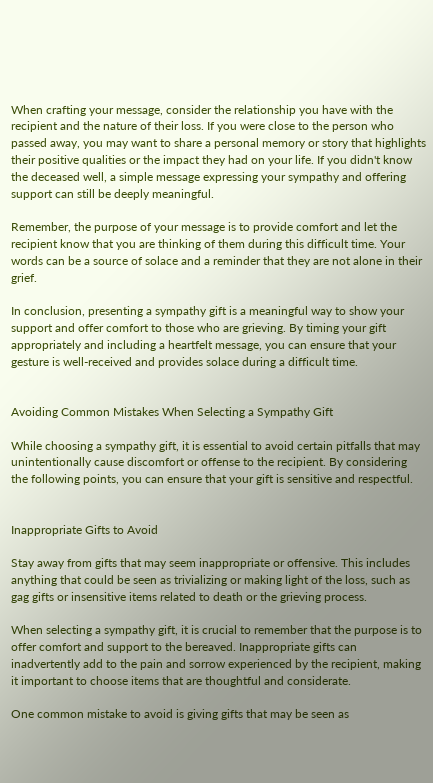When crafting your message, consider the relationship you have with the recipient and the nature of their loss. If you were close to the person who passed away, you may want to share a personal memory or story that highlights their positive qualities or the impact they had on your life. If you didn't know the deceased well, a simple message expressing your sympathy and offering support can still be deeply meaningful.

Remember, the purpose of your message is to provide comfort and let the recipient know that you are thinking of them during this difficult time. Your words can be a source of solace and a reminder that they are not alone in their grief.

In conclusion, presenting a sympathy gift is a meaningful way to show your support and offer comfort to those who are grieving. By timing your gift appropriately and including a heartfelt message, you can ensure that your gesture is well-received and provides solace during a difficult time.


Avoiding Common Mistakes When Selecting a Sympathy Gift

While choosing a sympathy gift, it is essential to avoid certain pitfalls that may unintentionally cause discomfort or offense to the recipient. By considering the following points, you can ensure that your gift is sensitive and respectful.


Inappropriate Gifts to Avoid

Stay away from gifts that may seem inappropriate or offensive. This includes anything that could be seen as trivializing or making light of the loss, such as gag gifts or insensitive items related to death or the grieving process.

When selecting a sympathy gift, it is crucial to remember that the purpose is to offer comfort and support to the bereaved. Inappropriate gifts can inadvertently add to the pain and sorrow experienced by the recipient, making it important to choose items that are thoughtful and considerate.

One common mistake to avoid is giving gifts that may be seen as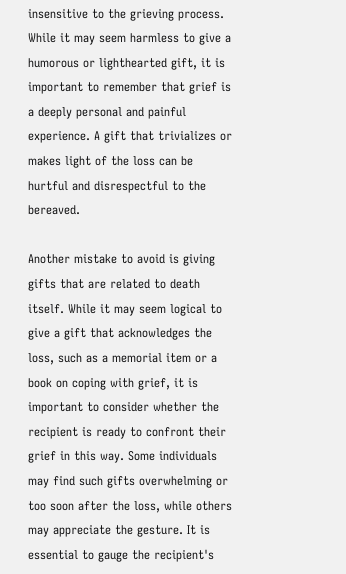insensitive to the grieving process. While it may seem harmless to give a humorous or lighthearted gift, it is important to remember that grief is a deeply personal and painful experience. A gift that trivializes or makes light of the loss can be hurtful and disrespectful to the bereaved.

Another mistake to avoid is giving gifts that are related to death itself. While it may seem logical to give a gift that acknowledges the loss, such as a memorial item or a book on coping with grief, it is important to consider whether the recipient is ready to confront their grief in this way. Some individuals may find such gifts overwhelming or too soon after the loss, while others may appreciate the gesture. It is essential to gauge the recipient's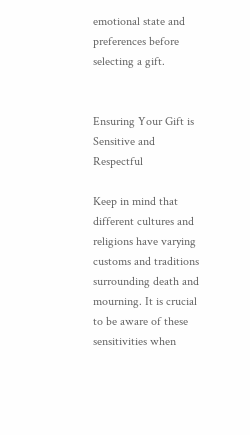emotional state and preferences before selecting a gift.


Ensuring Your Gift is Sensitive and Respectful

Keep in mind that different cultures and religions have varying customs and traditions surrounding death and mourning. It is crucial to be aware of these sensitivities when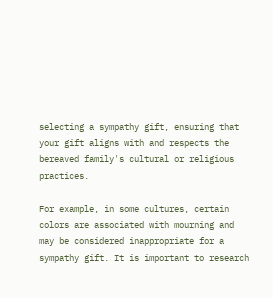selecting a sympathy gift, ensuring that your gift aligns with and respects the bereaved family's cultural or religious practices.

For example, in some cultures, certain colors are associated with mourning and may be considered inappropriate for a sympathy gift. It is important to research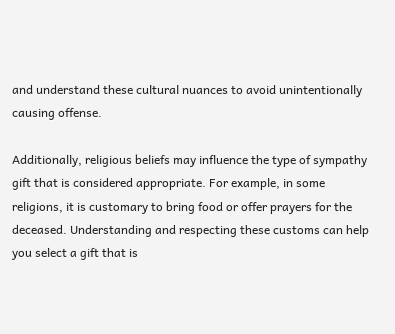and understand these cultural nuances to avoid unintentionally causing offense.

Additionally, religious beliefs may influence the type of sympathy gift that is considered appropriate. For example, in some religions, it is customary to bring food or offer prayers for the deceased. Understanding and respecting these customs can help you select a gift that is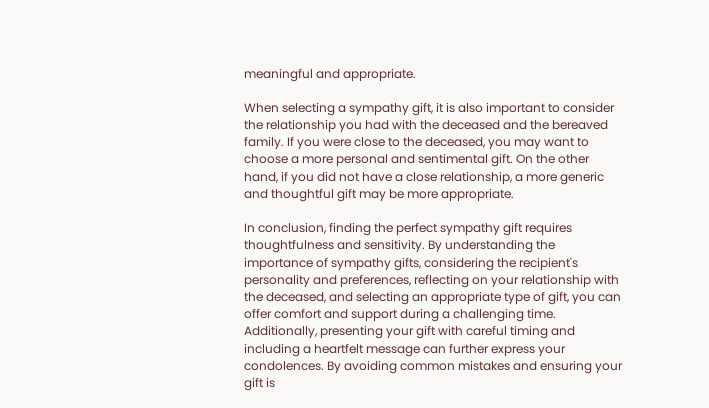meaningful and appropriate.

When selecting a sympathy gift, it is also important to consider the relationship you had with the deceased and the bereaved family. If you were close to the deceased, you may want to choose a more personal and sentimental gift. On the other hand, if you did not have a close relationship, a more generic and thoughtful gift may be more appropriate.

In conclusion, finding the perfect sympathy gift requires thoughtfulness and sensitivity. By understanding the importance of sympathy gifts, considering the recipient's personality and preferences, reflecting on your relationship with the deceased, and selecting an appropriate type of gift, you can offer comfort and support during a challenging time. Additionally, presenting your gift with careful timing and including a heartfelt message can further express your condolences. By avoiding common mistakes and ensuring your gift is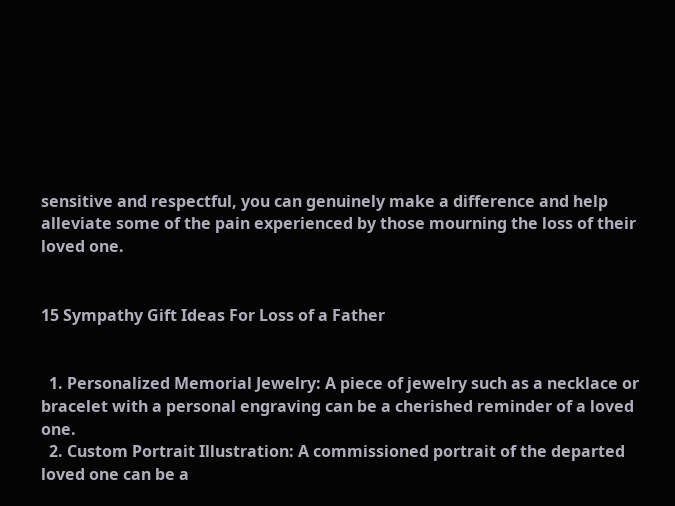sensitive and respectful, you can genuinely make a difference and help alleviate some of the pain experienced by those mourning the loss of their loved one.


15 Sympathy Gift Ideas For Loss of a Father


  1. Personalized Memorial Jewelry: A piece of jewelry such as a necklace or bracelet with a personal engraving can be a cherished reminder of a loved one.
  2. Custom Portrait Illustration: A commissioned portrait of the departed loved one can be a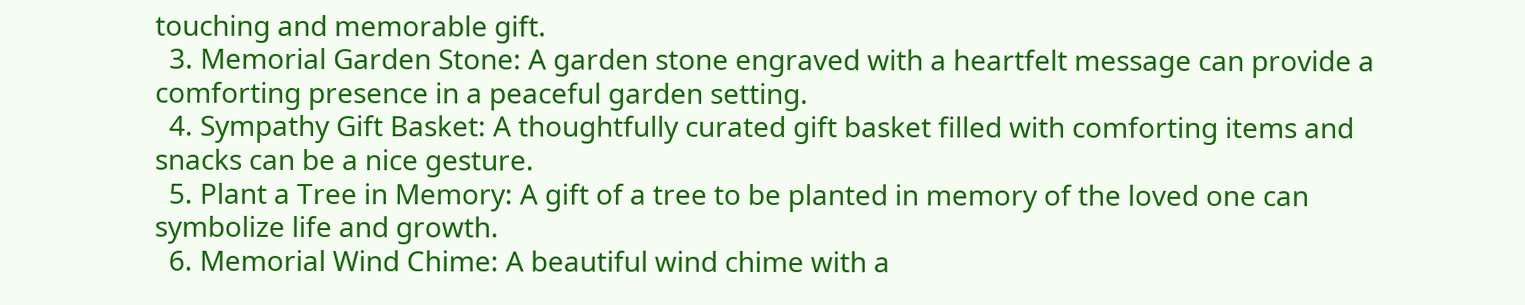touching and memorable gift.
  3. Memorial Garden Stone: A garden stone engraved with a heartfelt message can provide a comforting presence in a peaceful garden setting.
  4. Sympathy Gift Basket: A thoughtfully curated gift basket filled with comforting items and snacks can be a nice gesture.
  5. Plant a Tree in Memory: A gift of a tree to be planted in memory of the loved one can symbolize life and growth.
  6. Memorial Wind Chime: A beautiful wind chime with a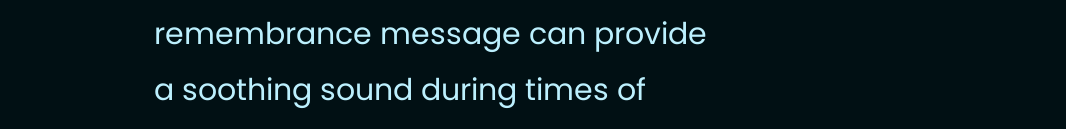remembrance message can provide a soothing sound during times of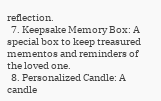reflection.
  7. Keepsake Memory Box: A special box to keep treasured mementos and reminders of the loved one.
  8. Personalized Candle: A candle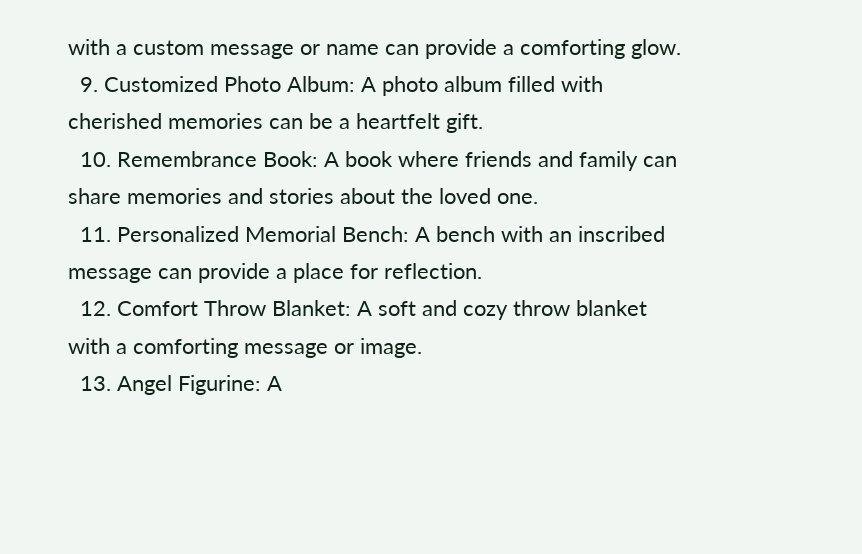with a custom message or name can provide a comforting glow.
  9. Customized Photo Album: A photo album filled with cherished memories can be a heartfelt gift.
  10. Remembrance Book: A book where friends and family can share memories and stories about the loved one.
  11. Personalized Memorial Bench: A bench with an inscribed message can provide a place for reflection.
  12. Comfort Throw Blanket: A soft and cozy throw blanket with a comforting message or image.
  13. Angel Figurine: A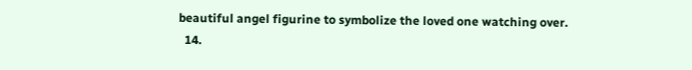beautiful angel figurine to symbolize the loved one watching over.
  14.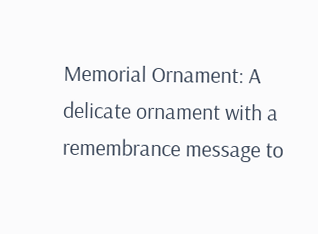Memorial Ornament: A delicate ornament with a remembrance message to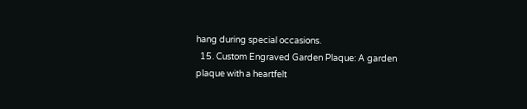hang during special occasions.
  15. Custom Engraved Garden Plaque: A garden plaque with a heartfelt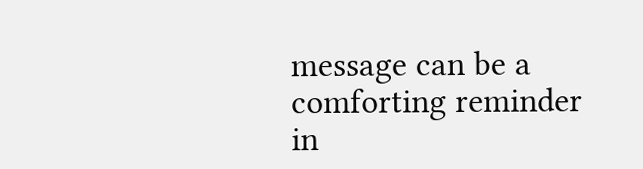message can be a comforting reminder in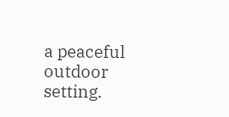a peaceful outdoor setting.